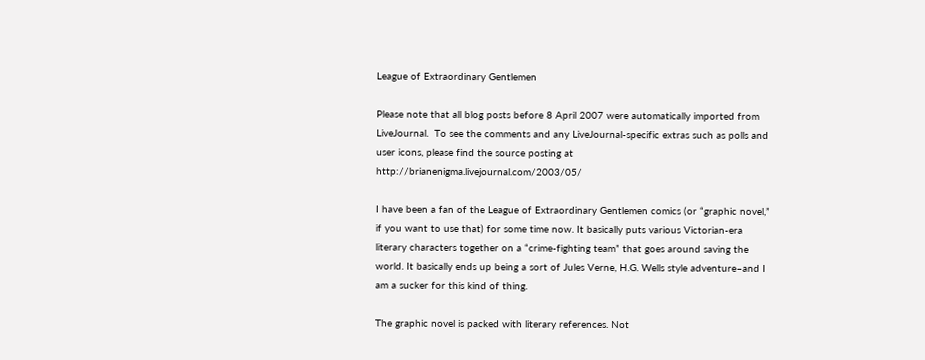League of Extraordinary Gentlemen

Please note that all blog posts before 8 April 2007 were automatically imported from LiveJournal.  To see the comments and any LiveJournal-specific extras such as polls and user icons, please find the source posting at http://brianenigma.livejournal.com/2003/05/

I have been a fan of the League of Extraordinary Gentlemen comics (or “graphic novel,” if you want to use that) for some time now. It basically puts various Victorian-era literary characters together on a “crime-fighting team” that goes around saving the world. It basically ends up being a sort of Jules Verne, H.G. Wells style adventure–and I am a sucker for this kind of thing.

The graphic novel is packed with literary references. Not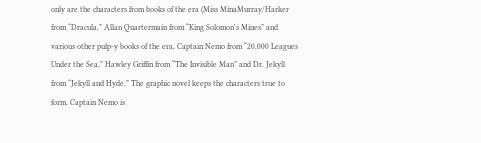only are the characters from books of the era (Miss MinaMurray/Harker from “Dracula,” Allan Quartermain from “King Solomon's Mines” and various other pulp-y books of the era, Captain Nemo from “20,000 Leagues Under the Sea,” Hawley Griffin from “The Invisible Man” and Dr. Jekyll from “Jekyll and Hyde.” The graphic novel keeps the characters true to form. Captain Nemo is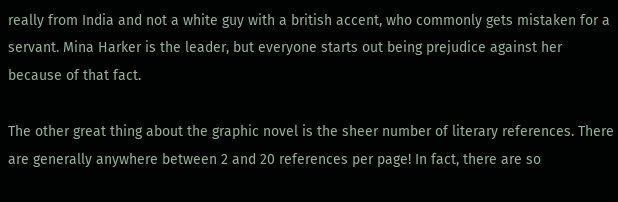really from India and not a white guy with a british accent, who commonly gets mistaken for a servant. Mina Harker is the leader, but everyone starts out being prejudice against her because of that fact.

The other great thing about the graphic novel is the sheer number of literary references. There are generally anywhere between 2 and 20 references per page! In fact, there are so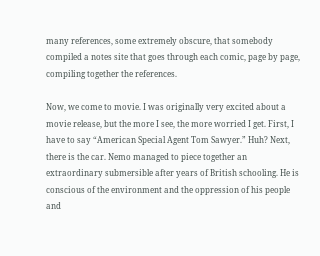many references, some extremely obscure, that somebody compiled a notes site that goes through each comic, page by page, compiling together the references.

Now, we come to movie. I was originally very excited about a movie release, but the more I see, the more worried I get. First, I have to say “American Special Agent Tom Sawyer.” Huh? Next, there is the car. Nemo managed to piece together an extraordinary submersible after years of British schooling. He is conscious of the environment and the oppression of his people and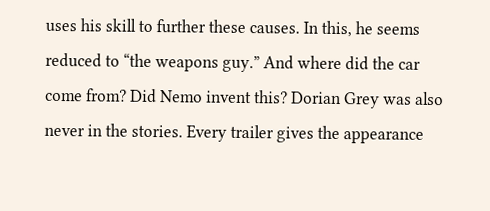uses his skill to further these causes. In this, he seems reduced to “the weapons guy.” And where did the car come from? Did Nemo invent this? Dorian Grey was also never in the stories. Every trailer gives the appearance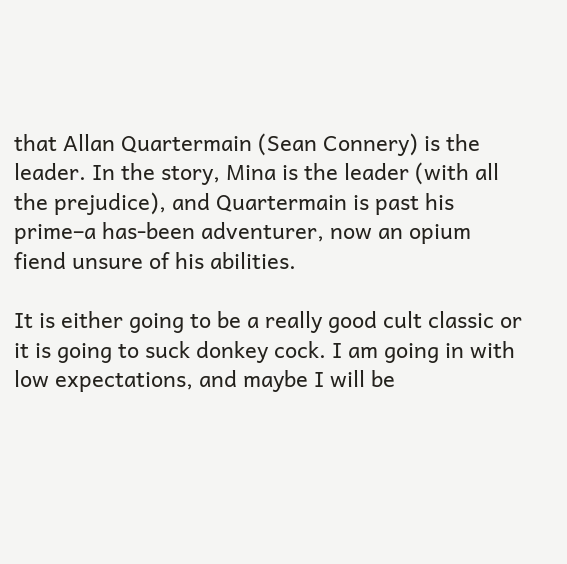that Allan Quartermain (Sean Connery) is the leader. In the story, Mina is the leader (with all the prejudice), and Quartermain is past his prime–a has-been adventurer, now an opium fiend unsure of his abilities.

It is either going to be a really good cult classic or it is going to suck donkey cock. I am going in with low expectations, and maybe I will be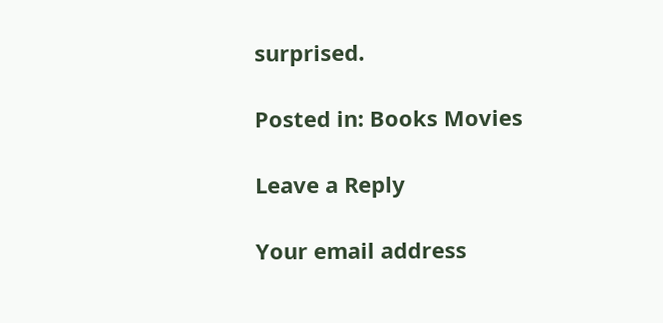surprised.

Posted in: Books Movies

Leave a Reply

Your email address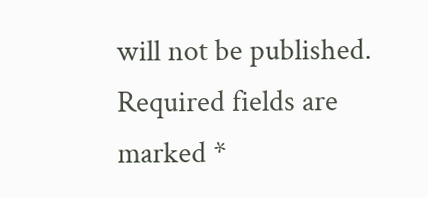will not be published. Required fields are marked *